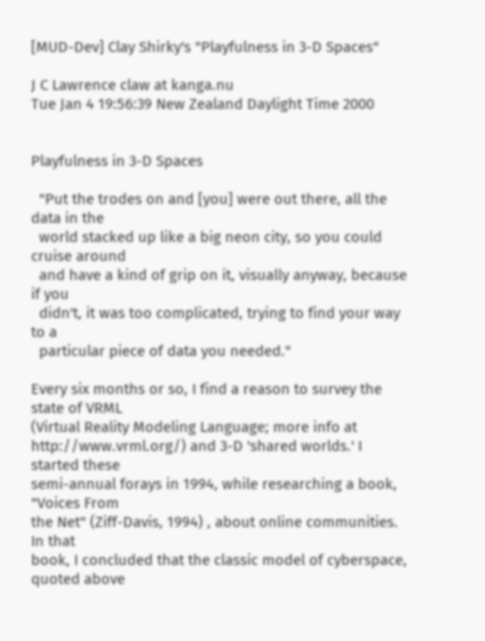[MUD-Dev] Clay Shirky's "Playfulness in 3-D Spaces"

J C Lawrence claw at kanga.nu
Tue Jan 4 19:56:39 New Zealand Daylight Time 2000


Playfulness in 3-D Spaces

  "Put the trodes on and [you] were out there, all the data in the
  world stacked up like a big neon city, so you could cruise around
  and have a kind of grip on it, visually anyway, because if you
  didn't, it was too complicated, trying to find your way to a
  particular piece of data you needed."

Every six months or so, I find a reason to survey the state of VRML
(Virtual Reality Modeling Language; more info at
http://www.vrml.org/) and 3-D 'shared worlds.' I started these
semi-annual forays in 1994, while researching a book, "Voices From
the Net" (Ziff-Davis, 1994) , about online communities. In that
book, I concluded that the classic model of cyberspace, quoted above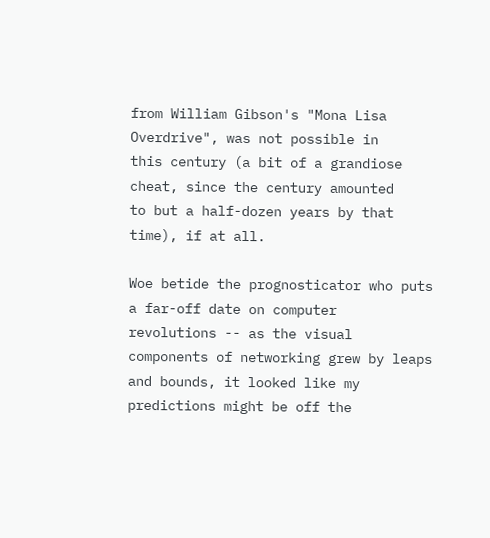from William Gibson's "Mona Lisa Overdrive", was not possible in
this century (a bit of a grandiose cheat, since the century amounted
to but a half-dozen years by that time), if at all.

Woe betide the prognosticator who puts a far-off date on computer
revolutions -- as the visual components of networking grew by leaps
and bounds, it looked like my predictions might be off the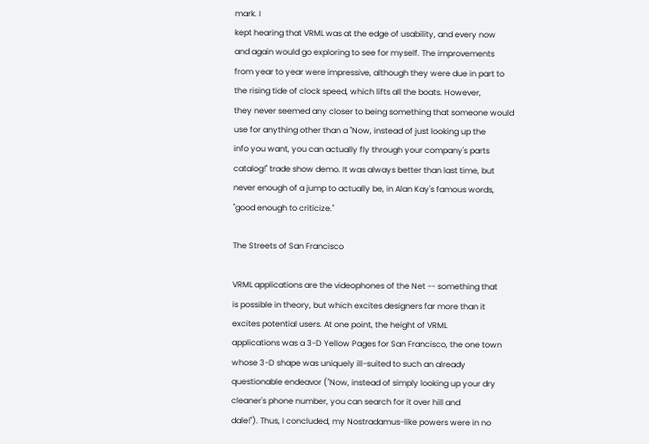mark. I
kept hearing that VRML was at the edge of usability, and every now
and again would go exploring to see for myself. The improvements
from year to year were impressive, although they were due in part to
the rising tide of clock speed, which lifts all the boats. However,
they never seemed any closer to being something that someone would
use for anything other than a "Now, instead of just looking up the
info you want, you can actually fly through your company's parts
catalog!" trade show demo. It was always better than last time, but
never enough of a jump to actually be, in Alan Kay's famous words,
"good enough to criticize."

The Streets of San Francisco

VRML applications are the videophones of the Net -- something that
is possible in theory, but which excites designers far more than it
excites potential users. At one point, the height of VRML
applications was a 3-D Yellow Pages for San Francisco, the one town
whose 3-D shape was uniquely ill-suited to such an already
questionable endeavor ("Now, instead of simply looking up your dry
cleaner's phone number, you can search for it over hill and
dale!"). Thus, I concluded, my Nostradamus-like powers were in no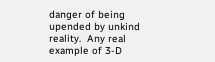danger of being upended by unkind reality.  Any real example of 3-D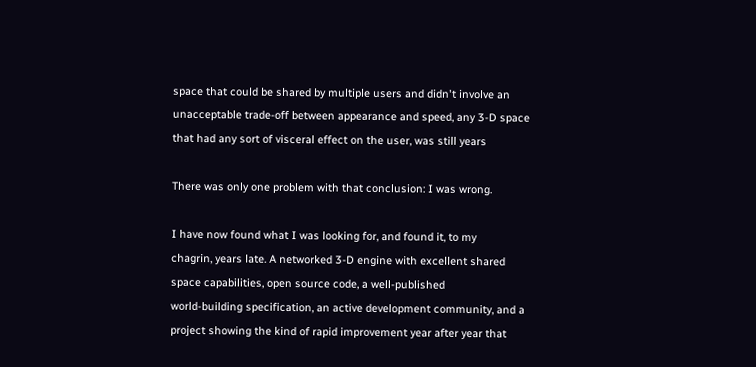space that could be shared by multiple users and didn't involve an
unacceptable trade-off between appearance and speed, any 3-D space
that had any sort of visceral effect on the user, was still years

There was only one problem with that conclusion: I was wrong.

I have now found what I was looking for, and found it, to my
chagrin, years late. A networked 3-D engine with excellent shared
space capabilities, open source code, a well-published
world-building specification, an active development community, and a
project showing the kind of rapid improvement year after year that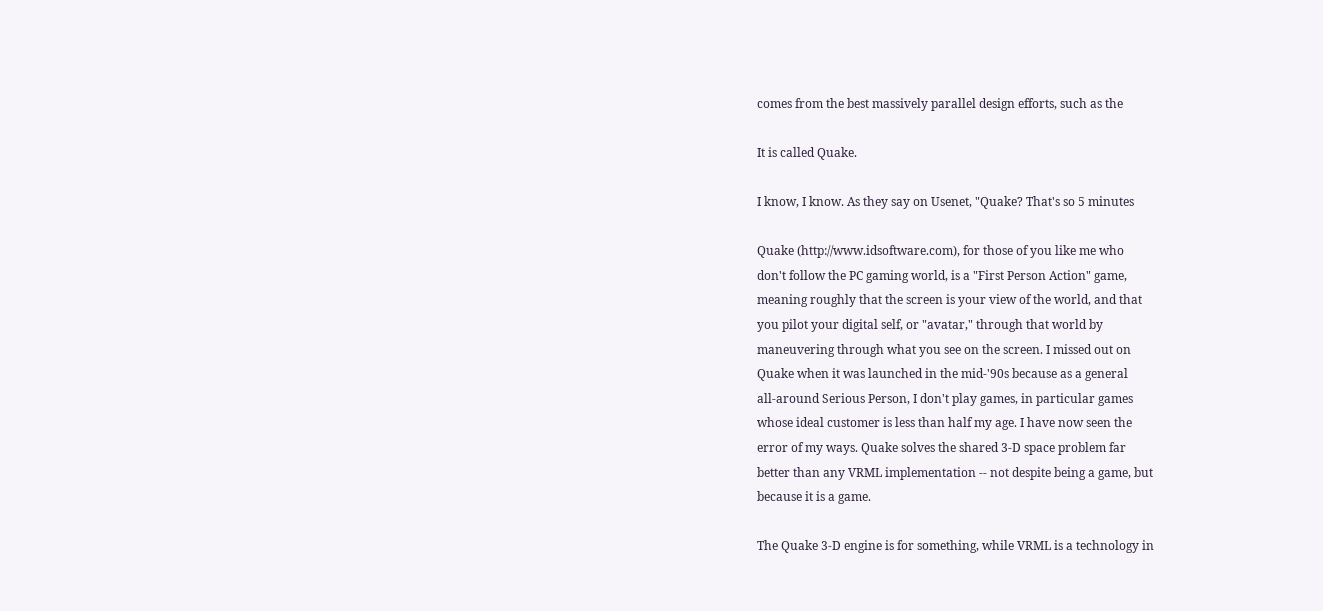comes from the best massively parallel design efforts, such as the

It is called Quake.

I know, I know. As they say on Usenet, "Quake? That's so 5 minutes

Quake (http://www.idsoftware.com), for those of you like me who
don't follow the PC gaming world, is a "First Person Action" game,
meaning roughly that the screen is your view of the world, and that
you pilot your digital self, or "avatar," through that world by
maneuvering through what you see on the screen. I missed out on
Quake when it was launched in the mid-'90s because as a general
all-around Serious Person, I don't play games, in particular games
whose ideal customer is less than half my age. I have now seen the
error of my ways. Quake solves the shared 3-D space problem far
better than any VRML implementation -- not despite being a game, but
because it is a game.

The Quake 3-D engine is for something, while VRML is a technology in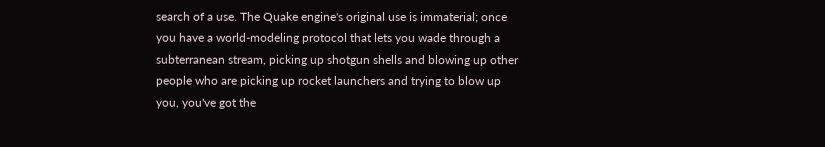search of a use. The Quake engine's original use is immaterial; once
you have a world-modeling protocol that lets you wade through a
subterranean stream, picking up shotgun shells and blowing up other
people who are picking up rocket launchers and trying to blow up
you, you've got the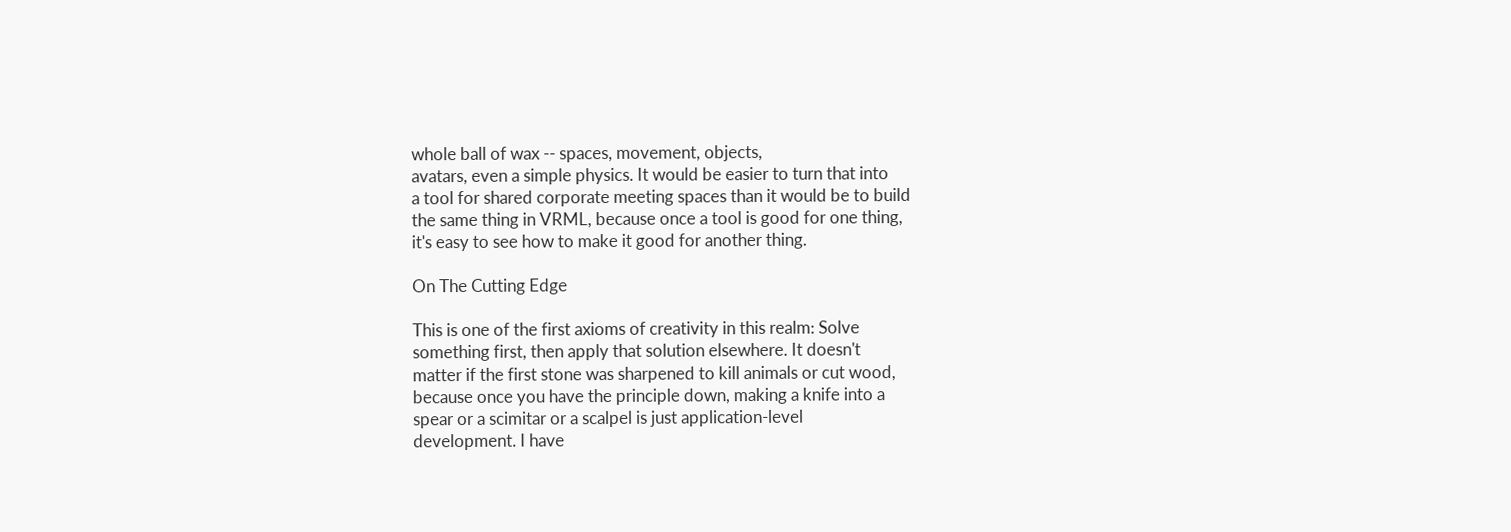whole ball of wax -- spaces, movement, objects,
avatars, even a simple physics. It would be easier to turn that into
a tool for shared corporate meeting spaces than it would be to build
the same thing in VRML, because once a tool is good for one thing,
it's easy to see how to make it good for another thing.

On The Cutting Edge

This is one of the first axioms of creativity in this realm: Solve
something first, then apply that solution elsewhere. It doesn't
matter if the first stone was sharpened to kill animals or cut wood,
because once you have the principle down, making a knife into a
spear or a scimitar or a scalpel is just application-level
development. I have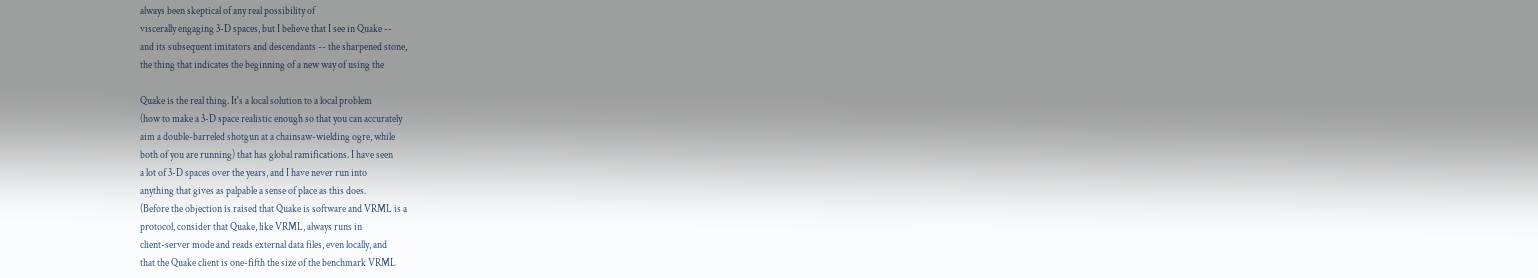always been skeptical of any real possibility of
viscerally engaging 3-D spaces, but I believe that I see in Quake --
and its subsequent imitators and descendants -- the sharpened stone,
the thing that indicates the beginning of a new way of using the

Quake is the real thing. It's a local solution to a local problem
(how to make a 3-D space realistic enough so that you can accurately
aim a double-barreled shotgun at a chainsaw-wielding ogre, while
both of you are running) that has global ramifications. I have seen
a lot of 3-D spaces over the years, and I have never run into
anything that gives as palpable a sense of place as this does.
(Before the objection is raised that Quake is software and VRML is a
protocol, consider that Quake, like VRML, always runs in
client-server mode and reads external data files, even locally, and
that the Quake client is one-fifth the size of the benchmark VRML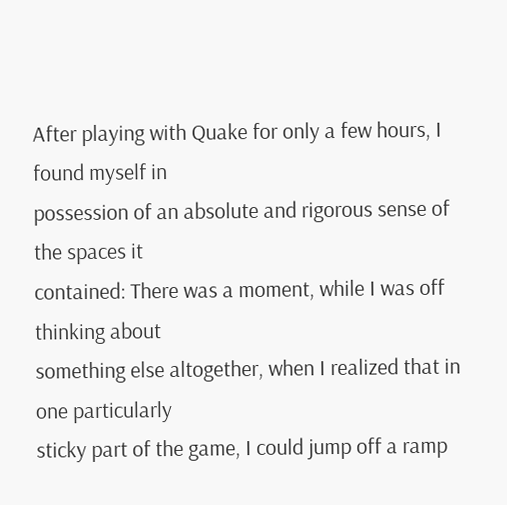After playing with Quake for only a few hours, I found myself in
possession of an absolute and rigorous sense of the spaces it
contained: There was a moment, while I was off thinking about
something else altogether, when I realized that in one particularly
sticky part of the game, I could jump off a ramp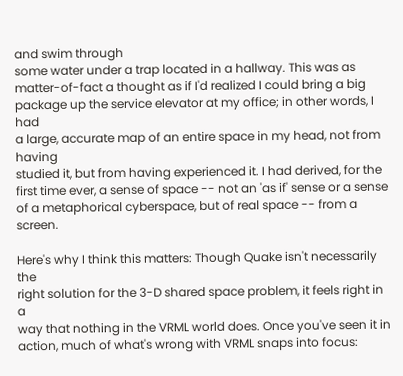and swim through
some water under a trap located in a hallway. This was as
matter-of-fact a thought as if I'd realized I could bring a big
package up the service elevator at my office; in other words, I had
a large, accurate map of an entire space in my head, not from having
studied it, but from having experienced it. I had derived, for the
first time ever, a sense of space -- not an 'as if' sense or a sense
of a metaphorical cyberspace, but of real space -- from a screen.

Here's why I think this matters: Though Quake isn't necessarily the
right solution for the 3-D shared space problem, it feels right in a
way that nothing in the VRML world does. Once you've seen it in
action, much of what's wrong with VRML snaps into focus: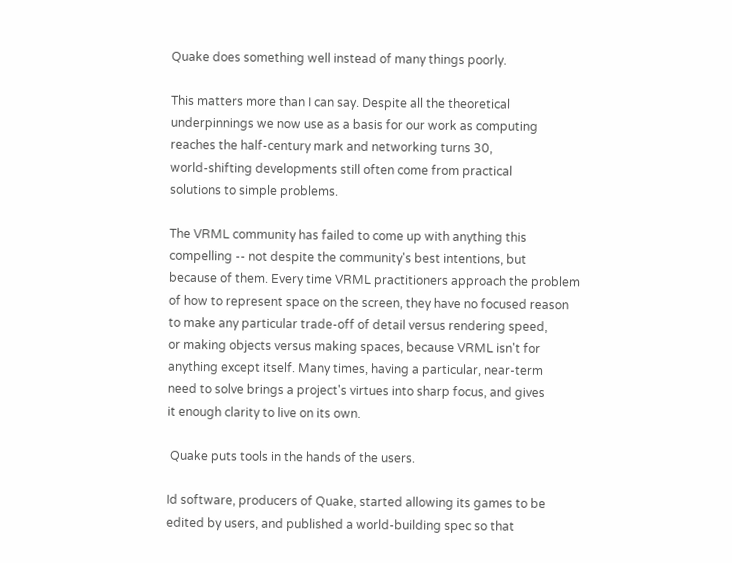Quake does something well instead of many things poorly.

This matters more than I can say. Despite all the theoretical
underpinnings we now use as a basis for our work as computing
reaches the half-century mark and networking turns 30,
world-shifting developments still often come from practical
solutions to simple problems.

The VRML community has failed to come up with anything this
compelling -- not despite the community's best intentions, but
because of them. Every time VRML practitioners approach the problem
of how to represent space on the screen, they have no focused reason
to make any particular trade-off of detail versus rendering speed,
or making objects versus making spaces, because VRML isn't for
anything except itself. Many times, having a particular, near-term
need to solve brings a project's virtues into sharp focus, and gives
it enough clarity to live on its own.

 Quake puts tools in the hands of the users.

Id software, producers of Quake, started allowing its games to be
edited by users, and published a world-building spec so that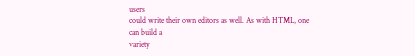users
could write their own editors as well. As with HTML, one can build a
variety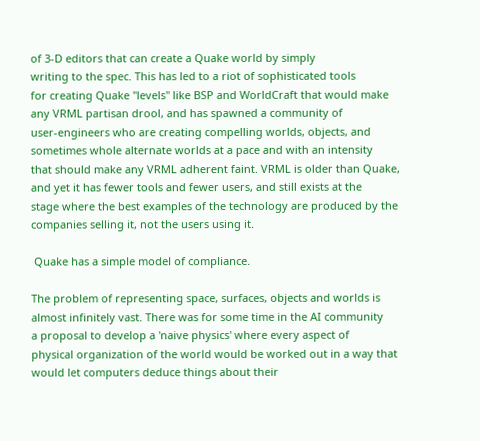of 3-D editors that can create a Quake world by simply
writing to the spec. This has led to a riot of sophisticated tools
for creating Quake "levels" like BSP and WorldCraft that would make
any VRML partisan drool, and has spawned a community of
user-engineers who are creating compelling worlds, objects, and
sometimes whole alternate worlds at a pace and with an intensity
that should make any VRML adherent faint. VRML is older than Quake,
and yet it has fewer tools and fewer users, and still exists at the
stage where the best examples of the technology are produced by the
companies selling it, not the users using it.

 Quake has a simple model of compliance.

The problem of representing space, surfaces, objects and worlds is
almost infinitely vast. There was for some time in the AI community
a proposal to develop a 'naive physics' where every aspect of
physical organization of the world would be worked out in a way that
would let computers deduce things about their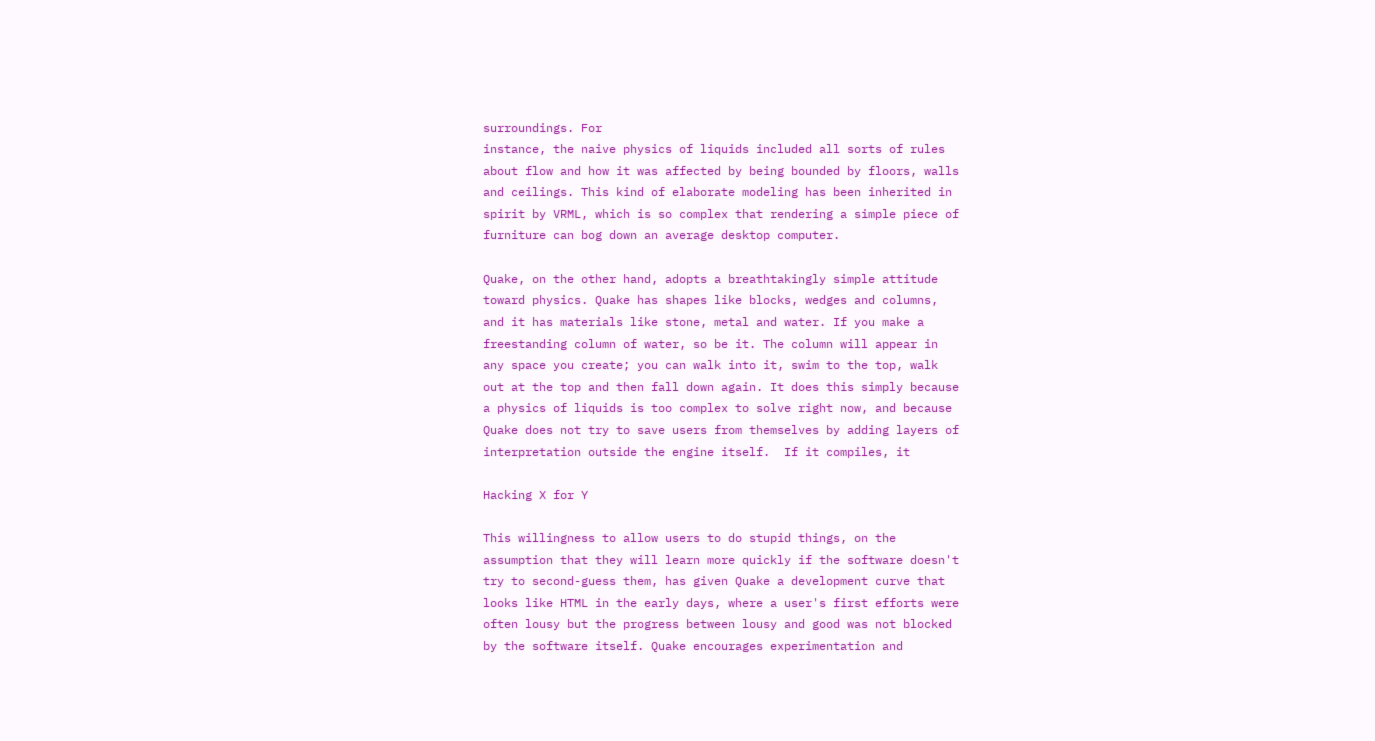surroundings. For
instance, the naive physics of liquids included all sorts of rules
about flow and how it was affected by being bounded by floors, walls
and ceilings. This kind of elaborate modeling has been inherited in
spirit by VRML, which is so complex that rendering a simple piece of
furniture can bog down an average desktop computer.

Quake, on the other hand, adopts a breathtakingly simple attitude
toward physics. Quake has shapes like blocks, wedges and columns,
and it has materials like stone, metal and water. If you make a
freestanding column of water, so be it. The column will appear in
any space you create; you can walk into it, swim to the top, walk
out at the top and then fall down again. It does this simply because
a physics of liquids is too complex to solve right now, and because
Quake does not try to save users from themselves by adding layers of
interpretation outside the engine itself.  If it compiles, it

Hacking X for Y

This willingness to allow users to do stupid things, on the
assumption that they will learn more quickly if the software doesn't
try to second-guess them, has given Quake a development curve that
looks like HTML in the early days, where a user's first efforts were
often lousy but the progress between lousy and good was not blocked
by the software itself. Quake encourages experimentation and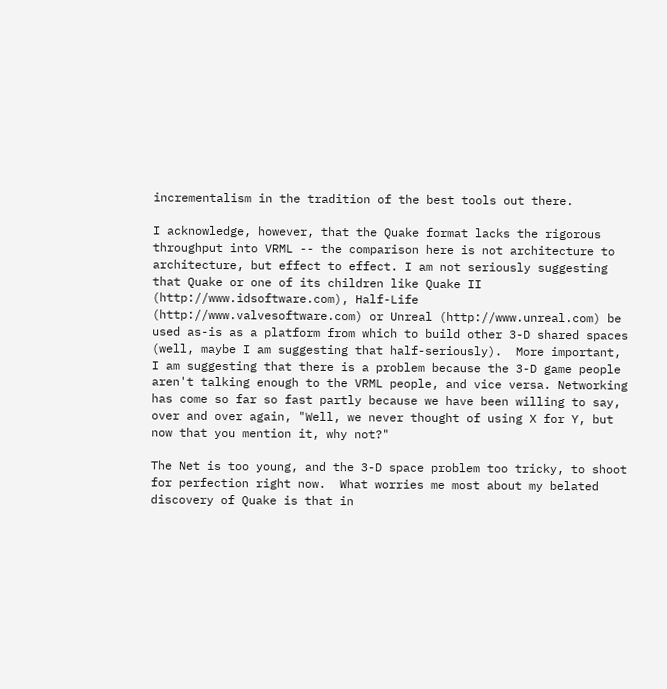incrementalism in the tradition of the best tools out there.

I acknowledge, however, that the Quake format lacks the rigorous
throughput into VRML -- the comparison here is not architecture to
architecture, but effect to effect. I am not seriously suggesting
that Quake or one of its children like Quake II
(http://www.idsoftware.com), Half-Life
(http://www.valvesoftware.com) or Unreal (http://www.unreal.com) be
used as-is as a platform from which to build other 3-D shared spaces
(well, maybe I am suggesting that half-seriously).  More important,
I am suggesting that there is a problem because the 3-D game people
aren't talking enough to the VRML people, and vice versa. Networking
has come so far so fast partly because we have been willing to say,
over and over again, "Well, we never thought of using X for Y, but
now that you mention it, why not?"

The Net is too young, and the 3-D space problem too tricky, to shoot
for perfection right now.  What worries me most about my belated
discovery of Quake is that in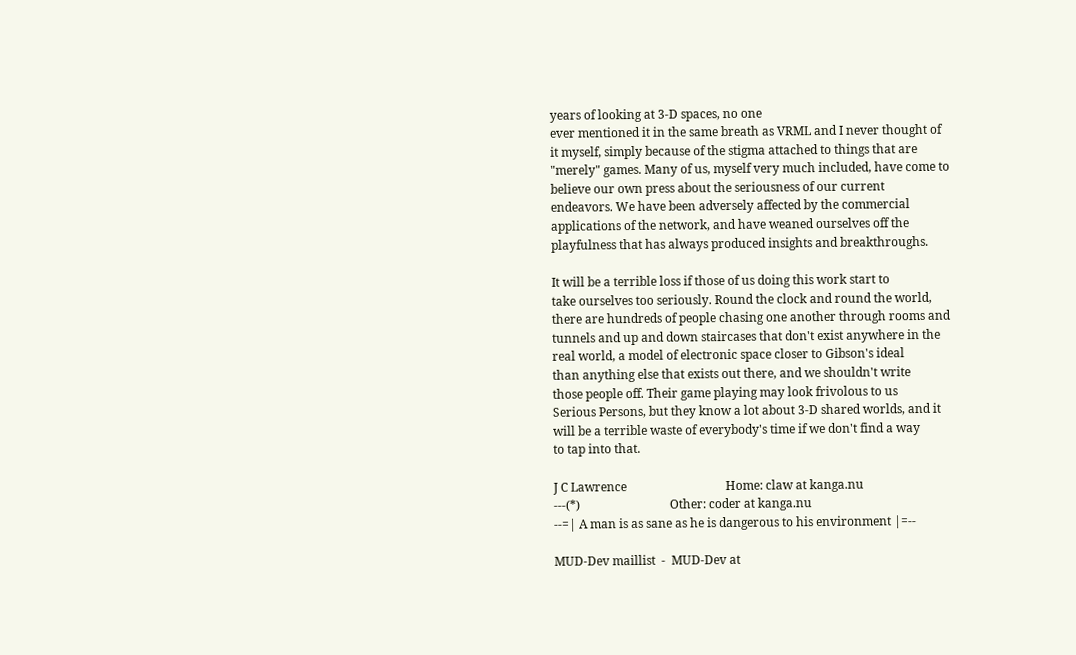years of looking at 3-D spaces, no one
ever mentioned it in the same breath as VRML and I never thought of
it myself, simply because of the stigma attached to things that are
"merely" games. Many of us, myself very much included, have come to
believe our own press about the seriousness of our current
endeavors. We have been adversely affected by the commercial
applications of the network, and have weaned ourselves off the
playfulness that has always produced insights and breakthroughs.

It will be a terrible loss if those of us doing this work start to
take ourselves too seriously. Round the clock and round the world,
there are hundreds of people chasing one another through rooms and
tunnels and up and down staircases that don't exist anywhere in the
real world, a model of electronic space closer to Gibson's ideal
than anything else that exists out there, and we shouldn't write
those people off. Their game playing may look frivolous to us
Serious Persons, but they know a lot about 3-D shared worlds, and it
will be a terrible waste of everybody's time if we don't find a way
to tap into that.

J C Lawrence                                 Home: claw at kanga.nu
---(*)                              Other: coder at kanga.nu
--=| A man is as sane as he is dangerous to his environment |=--

MUD-Dev maillist  -  MUD-Dev at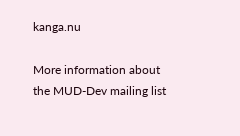kanga.nu

More information about the MUD-Dev mailing list